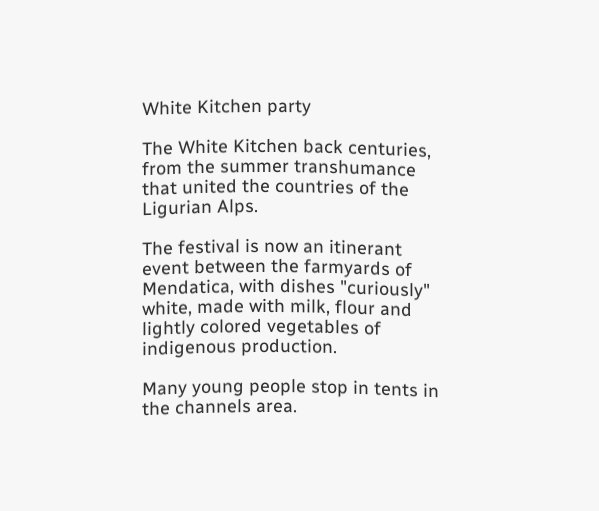White Kitchen party

The White Kitchen back centuries, from the summer transhumance that united the countries of the Ligurian Alps.

The festival is now an itinerant event between the farmyards of Mendatica, with dishes "curiously" white, made with milk, flour and lightly colored vegetables of indigenous production.

Many young people stop in tents in the channels area.